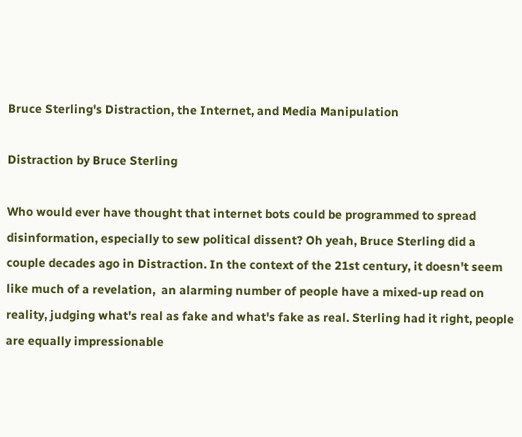Bruce Sterling's Distraction, the Internet, and Media Manipulation

Distraction by Bruce Sterling

Who would ever have thought that internet bots could be programmed to spread disinformation, especially to sew political dissent? Oh yeah, Bruce Sterling did a couple decades ago in Distraction. In the context of the 21st century, it doesn't seem like much of a revelation,  an alarming number of people have a mixed-up read on reality, judging what's real as fake and what's fake as real. Sterling had it right, people are equally impressionable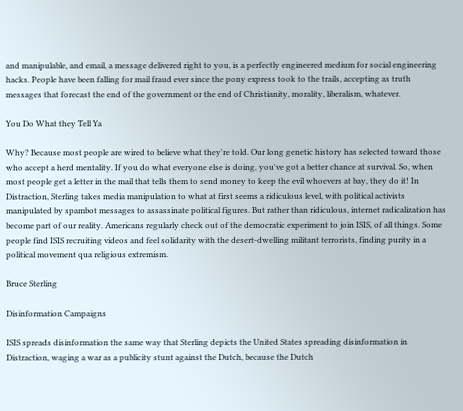and manipulable, and email, a message delivered right to you, is a perfectly engineered medium for social engineering hacks. People have been falling for mail fraud ever since the pony express took to the trails, accepting as truth messages that forecast the end of the government or the end of Christianity, morality, liberalism, whatever.

You Do What they Tell Ya

Why? Because most people are wired to believe what they're told. Our long genetic history has selected toward those who accept a herd mentality. If you do what everyone else is doing, you've got a better chance at survival. So, when most people get a letter in the mail that tells them to send money to keep the evil whoevers at bay, they do it! In Distraction, Sterling takes media manipulation to what at first seems a ridiculous level, with political activists manipulated by spambot messages to assassinate political figures. But rather than ridiculous, internet radicalization has become part of our reality. Americans regularly check out of the democratic experiment to join ISIS, of all things. Some people find ISIS recruiting videos and feel solidarity with the desert-dwelling militant terrorists, finding purity in a political movement qua religious extremism.

Bruce Sterling

Disinformation Campaigns

ISIS spreads disinformation the same way that Sterling depicts the United States spreading disinformation in Distraction, waging a war as a publicity stunt against the Dutch, because the Dutch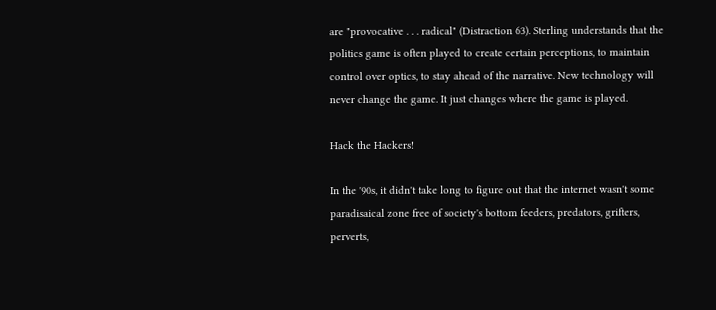are "provocative . . . radical" (Distraction 63). Sterling understands that the politics game is often played to create certain perceptions, to maintain control over optics, to stay ahead of the narrative. New technology will never change the game. It just changes where the game is played.

Hack the Hackers!

In the '90s, it didn't take long to figure out that the internet wasn't some paradisaical zone free of society's bottom feeders, predators, grifters, perverts,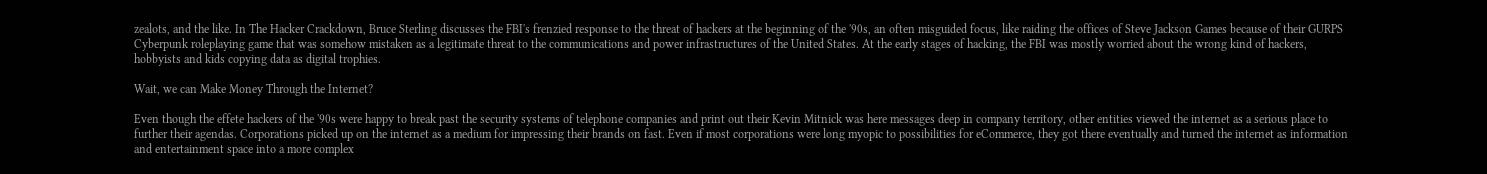zealots, and the like. In The Hacker Crackdown, Bruce Sterling discusses the FBI's frenzied response to the threat of hackers at the beginning of the '90s, an often misguided focus, like raiding the offices of Steve Jackson Games because of their GURPS Cyberpunk roleplaying game that was somehow mistaken as a legitimate threat to the communications and power infrastructures of the United States. At the early stages of hacking, the FBI was mostly worried about the wrong kind of hackers, hobbyists and kids copying data as digital trophies.

Wait, we can Make Money Through the Internet?

Even though the effete hackers of the '90s were happy to break past the security systems of telephone companies and print out their Kevin Mitnick was here messages deep in company territory, other entities viewed the internet as a serious place to further their agendas. Corporations picked up on the internet as a medium for impressing their brands on fast. Even if most corporations were long myopic to possibilities for eCommerce, they got there eventually and turned the internet as information and entertainment space into a more complex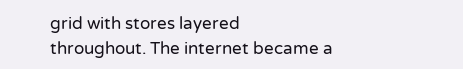grid with stores layered throughout. The internet became a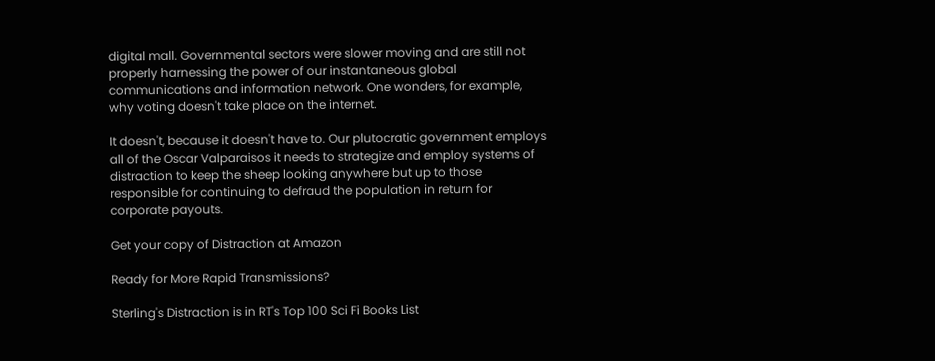digital mall. Governmental sectors were slower moving and are still not properly harnessing the power of our instantaneous global communications and information network. One wonders, for example, why voting doesn't take place on the internet.

It doesn't, because it doesn't have to. Our plutocratic government employs all of the Oscar Valparaisos it needs to strategize and employ systems of distraction to keep the sheep looking anywhere but up to those responsible for continuing to defraud the population in return for corporate payouts.

Get your copy of Distraction at Amazon

Ready for More Rapid Transmissions?

Sterling's Distraction is in RT's Top 100 Sci Fi Books List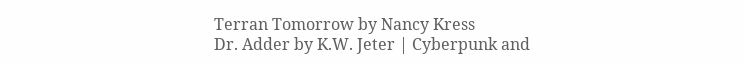Terran Tomorrow by Nancy Kress
Dr. Adder by K.W. Jeter | Cyberpunk and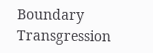Boundary Transgression